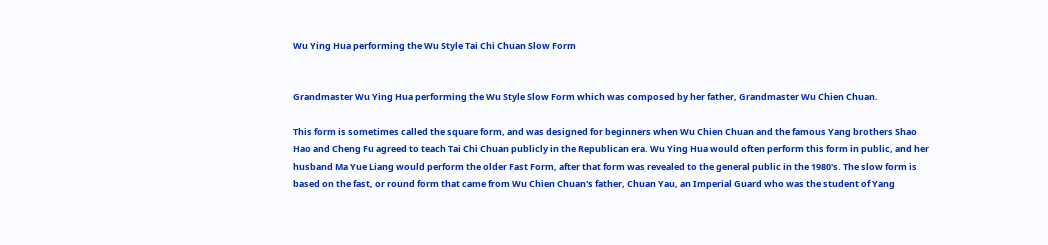Wu Ying Hua performing the Wu Style Tai Chi Chuan Slow Form


Grandmaster Wu Ying Hua performing the Wu Style Slow Form which was composed by her father, Grandmaster Wu Chien Chuan.

This form is sometimes called the square form, and was designed for beginners when Wu Chien Chuan and the famous Yang brothers Shao Hao and Cheng Fu agreed to teach Tai Chi Chuan publicly in the Republican era. Wu Ying Hua would often perform this form in public, and her husband Ma Yue Liang would perform the older Fast Form, after that form was revealed to the general public in the 1980's. The slow form is based on the fast, or round form that came from Wu Chien Chuan's father, Chuan Yau, an Imperial Guard who was the student of Yang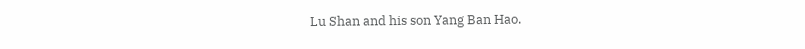Lu Shan and his son Yang Ban Hao.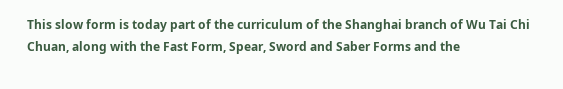This slow form is today part of the curriculum of the Shanghai branch of Wu Tai Chi Chuan, along with the Fast Form, Spear, Sword and Saber Forms and the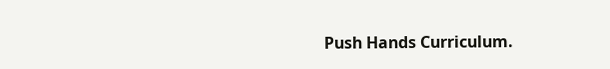Push Hands Curriculum.